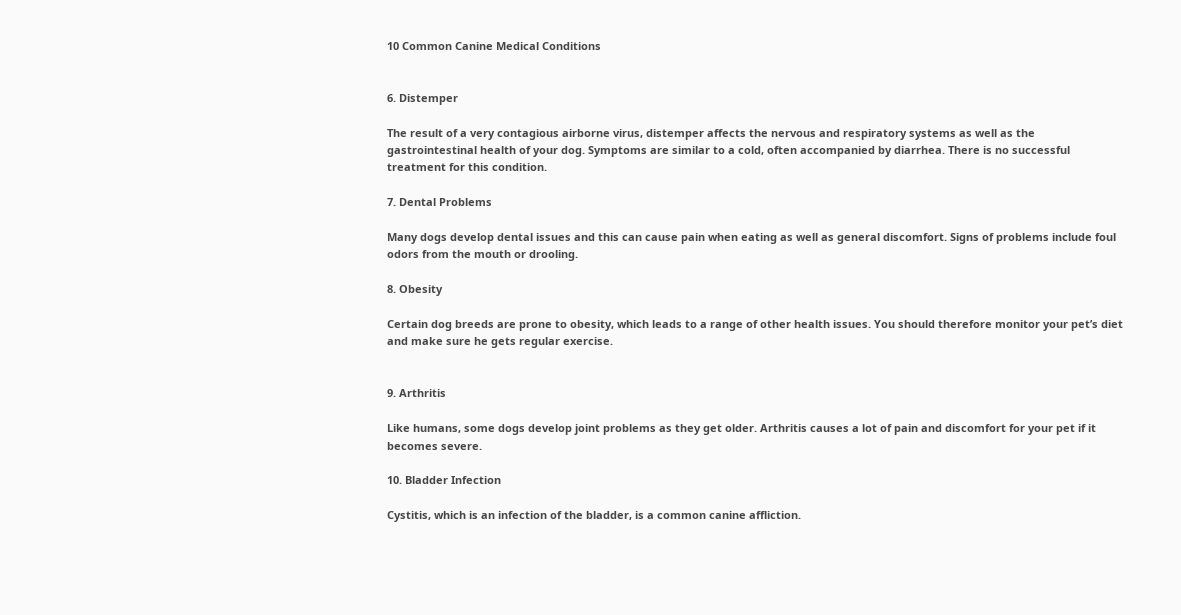10 Common Canine Medical Conditions


6. Distemper

The result of a very contagious airborne virus, distemper affects the nervous and respiratory systems as well as the gastrointestinal health of your dog. Symptoms are similar to a cold, often accompanied by diarrhea. There is no successful treatment for this condition.

7. Dental Problems

Many dogs develop dental issues and this can cause pain when eating as well as general discomfort. Signs of problems include foul odors from the mouth or drooling.

8. Obesity

Certain dog breeds are prone to obesity, which leads to a range of other health issues. You should therefore monitor your pet’s diet and make sure he gets regular exercise.


9. Arthritis

Like humans, some dogs develop joint problems as they get older. Arthritis causes a lot of pain and discomfort for your pet if it becomes severe.

10. Bladder Infection

Cystitis, which is an infection of the bladder, is a common canine affliction.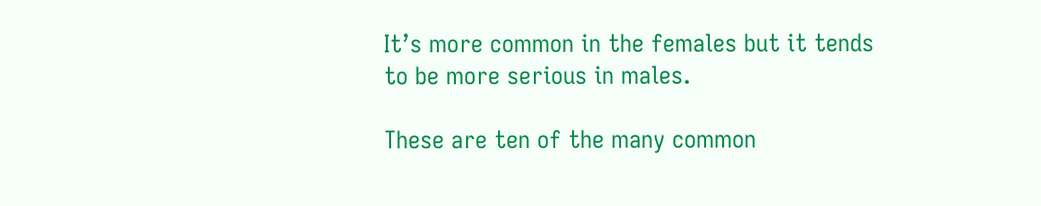It’s more common in the females but it tends to be more serious in males.

These are ten of the many common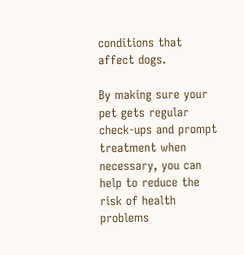conditions that affect dogs.

By making sure your pet gets regular check-ups and prompt treatment when necessary, you can help to reduce the risk of health problems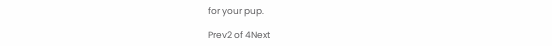for your pup.

Prev2 of 4Next